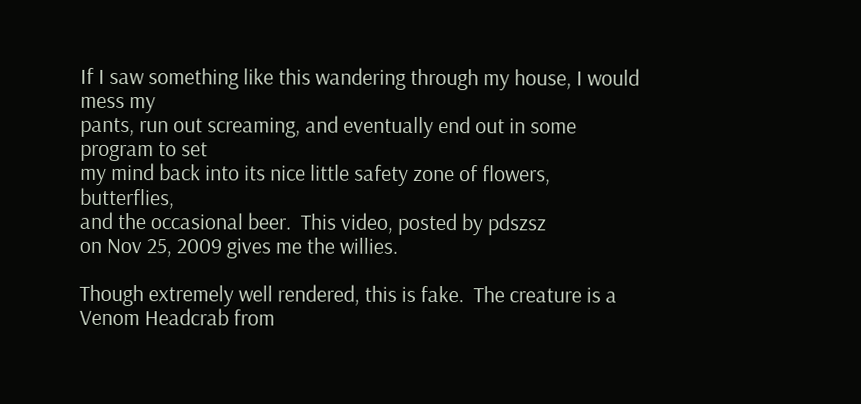If I saw something like this wandering through my house, I would mess my
pants, run out screaming, and eventually end out in some program to set
my mind back into its nice little safety zone of flowers, butterflies,
and the occasional beer.  This video, posted by pdszsz
on Nov 25, 2009 gives me the willies.

Though extremely well rendered, this is fake.  The creature is a Venom Headcrab from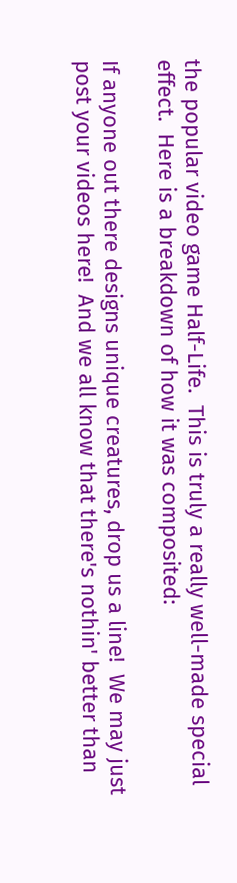the popular video game Half-Life.  This is truly a really well-made special effect.  Here is a breakdown of how it was composited:

If anyone out there designs unique creatures, drop us a line!  We may just post your videos here!  And we all know that there's nothin' better than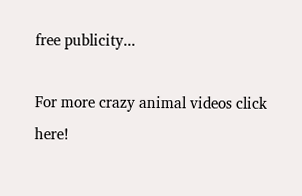free publicity...

For more crazy animal videos click here!